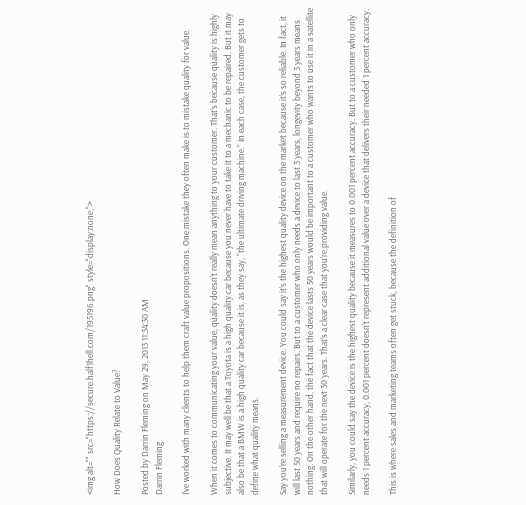<img alt="" src="https://secure.half1hell.com/195196.png" style="display:none;">

How Does Quality Relate to Value?

Posted by Darrin Fleming on May 29, 2013 11:34:30 AM
Darrin Fleming

I've worked with many clients to help them craft value propositions. One mistake they often make is to mistake quality for value.

When it comes to communicating your value, quality doesn't really mean anything to your customer. That’s because quality is highly subjective. It may well be that a Toyota is a high quality car because you never have to take it to a mechanic to be repaired. But it may also be that a BMW is a high quality car because it is, as they say, “the ultimate driving machine.” In each case, the customer gets to define what quality means.

Say you’re selling a measurement device. You could say it’s the highest quality device on the market because it’s so reliable. In fact, it will last 50 years and require no repairs. But to a customer who only needs a device to last 3 years, longevity beyond 3 years means nothing. On the other hand, the fact that the device lasts 50 years would be important to a customer who wants to use it in a satellite that will operate for the next 30 years. That’s a clear case that you’re providing value.

Similarly, you could say the device is the highest quality because it measures to 0.001 percent accuracy. But to a customer who only needs 1 percent accuracy, 0.001 percent doesn't represent additional value over a device that delivers their needed 1 percent accuracy.

This is where sales and marketing teams often get stuck, because the definition of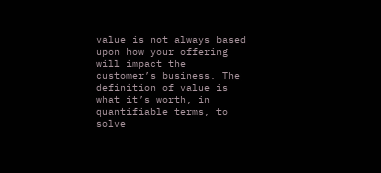value is not always based upon how your offering will impact the customer’s business. The definition of value is what it’s worth, in quantifiable terms, to solve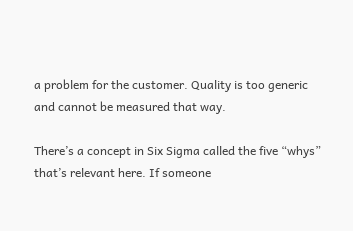a problem for the customer. Quality is too generic and cannot be measured that way.

There’s a concept in Six Sigma called the five “whys” that’s relevant here. If someone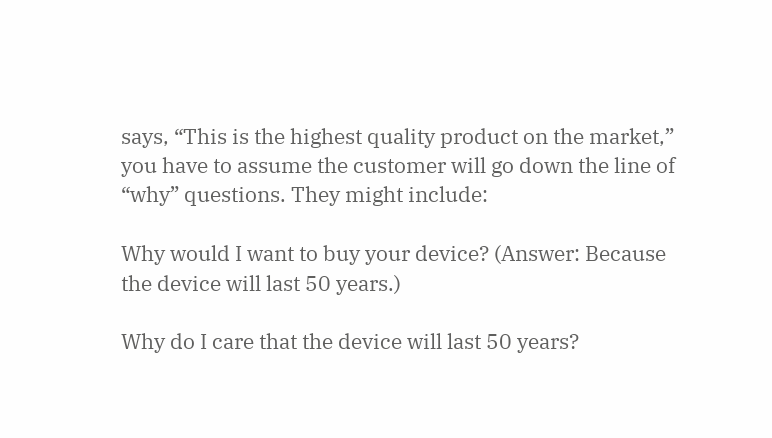says, “This is the highest quality product on the market,” you have to assume the customer will go down the line of “why” questions. They might include:

Why would I want to buy your device? (Answer: Because the device will last 50 years.)

Why do I care that the device will last 50 years?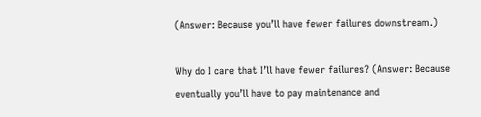(Answer: Because you’ll have fewer failures downstream.)

Why do I care that I’ll have fewer failures? (Answer: Because eventually you’ll have to pay maintenance and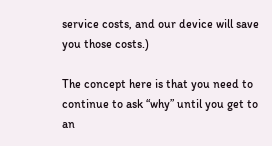service costs, and our device will save you those costs.)

The concept here is that you need to continue to ask “why” until you get to an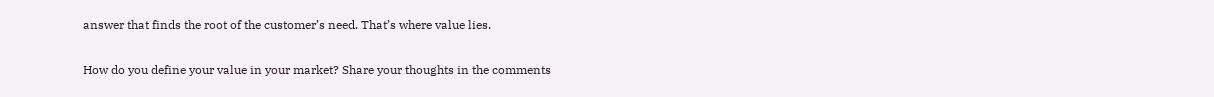answer that finds the root of the customer’s need. That’s where value lies.

How do you define your value in your market? Share your thoughts in the comments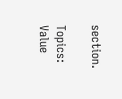section.

Topics: Value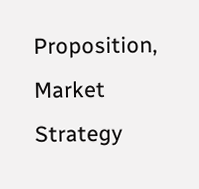Proposition, Market Strategy